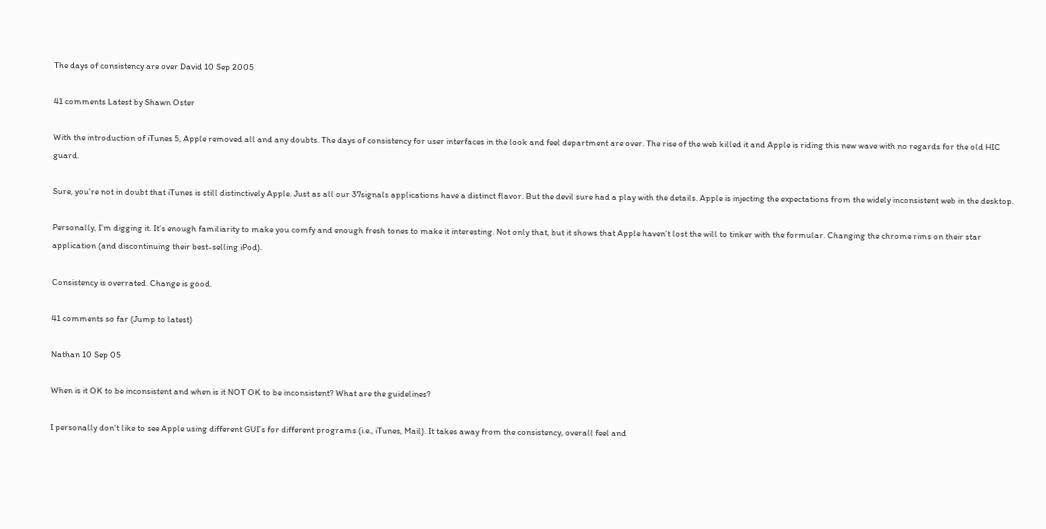The days of consistency are over David 10 Sep 2005

41 comments Latest by Shawn Oster

With the introduction of iTunes 5, Apple removed all and any doubts. The days of consistency for user interfaces in the look and feel department are over. The rise of the web killed it and Apple is riding this new wave with no regards for the old HIC guard.

Sure, you’re not in doubt that iTunes is still distinctively Apple. Just as all our 37signals applications have a distinct flavor. But the devil sure had a play with the details. Apple is injecting the expectations from the widely inconsistent web in the desktop.

Personally, I’m digging it. It’s enough familiarity to make you comfy and enough fresh tones to make it interesting. Not only that, but it shows that Apple haven’t lost the will to tinker with the formular. Changing the chrome rims on their star application (and discontinuing their best-selling iPod).

Consistency is overrated. Change is good.

41 comments so far (Jump to latest)

Nathan 10 Sep 05

When is it OK to be inconsistent and when is it NOT OK to be inconsistent? What are the guidelines?

I personally don’t like to see Apple using different GUI’s for different programs (i.e., iTunes, Mail). It takes away from the consistency, overall feel and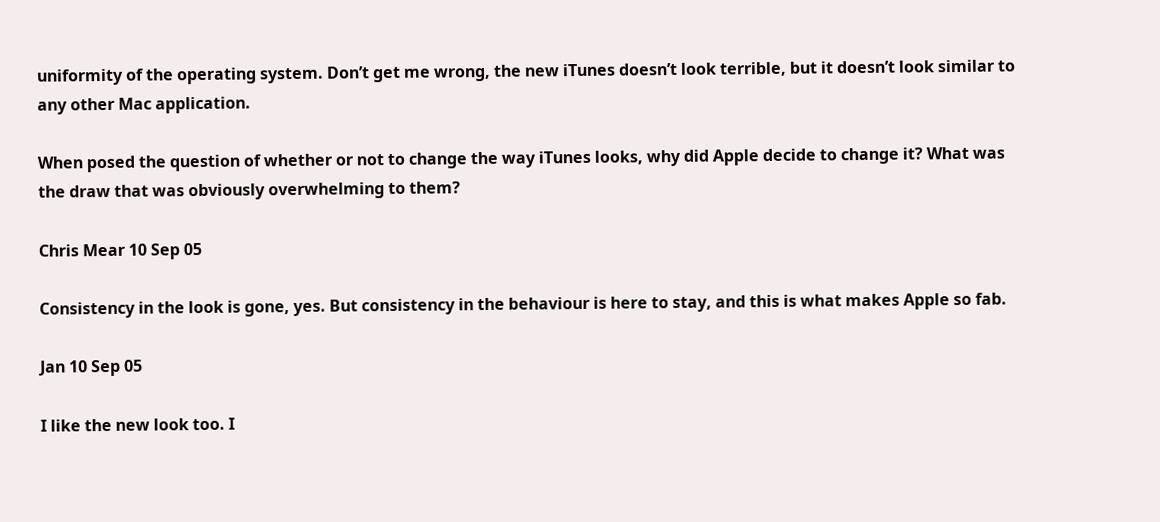uniformity of the operating system. Don’t get me wrong, the new iTunes doesn’t look terrible, but it doesn’t look similar to any other Mac application.

When posed the question of whether or not to change the way iTunes looks, why did Apple decide to change it? What was the draw that was obviously overwhelming to them?

Chris Mear 10 Sep 05

Consistency in the look is gone, yes. But consistency in the behaviour is here to stay, and this is what makes Apple so fab.

Jan 10 Sep 05

I like the new look too. I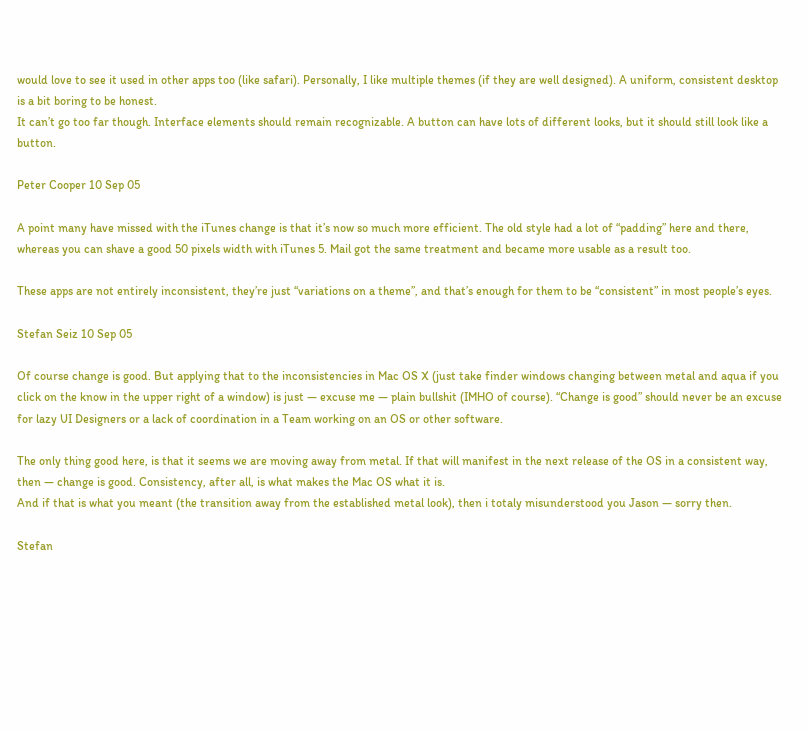would love to see it used in other apps too (like safari). Personally, I like multiple themes (if they are well designed). A uniform, consistent desktop is a bit boring to be honest.
It can’t go too far though. Interface elements should remain recognizable. A button can have lots of different looks, but it should still look like a button.

Peter Cooper 10 Sep 05

A point many have missed with the iTunes change is that it’s now so much more efficient. The old style had a lot of “padding” here and there, whereas you can shave a good 50 pixels width with iTunes 5. Mail got the same treatment and became more usable as a result too.

These apps are not entirely inconsistent, they’re just “variations on a theme”, and that’s enough for them to be “consistent” in most people’s eyes.

Stefan Seiz 10 Sep 05

Of course change is good. But applying that to the inconsistencies in Mac OS X (just take finder windows changing between metal and aqua if you click on the know in the upper right of a window) is just — excuse me — plain bullshit (IMHO of course). “Change is good” should never be an excuse for lazy UI Designers or a lack of coordination in a Team working on an OS or other software.

The only thing good here, is that it seems we are moving away from metal. If that will manifest in the next release of the OS in a consistent way, then — change is good. Consistency, after all, is what makes the Mac OS what it is.
And if that is what you meant (the transition away from the established metal look), then i totaly misunderstood you Jason — sorry then.

Stefan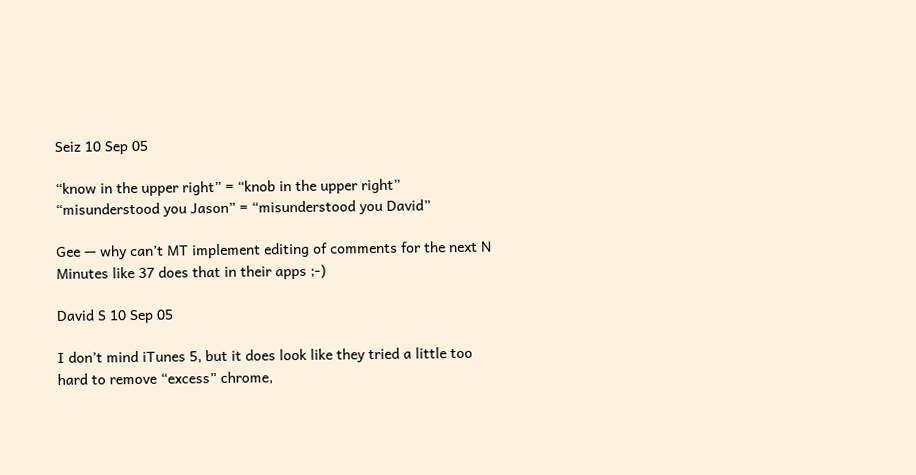Seiz 10 Sep 05

“know in the upper right” = “knob in the upper right”
“misunderstood you Jason” = “misunderstood you David”

Gee — why can’t MT implement editing of comments for the next N Minutes like 37 does that in their apps ;-)

David S 10 Sep 05

I don’t mind iTunes 5, but it does look like they tried a little too hard to remove “excess” chrome,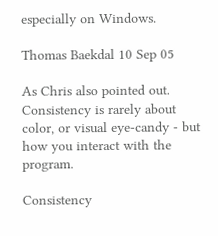especially on Windows.

Thomas Baekdal 10 Sep 05

As Chris also pointed out. Consistency is rarely about color, or visual eye-candy - but how you interact with the program.

Consistency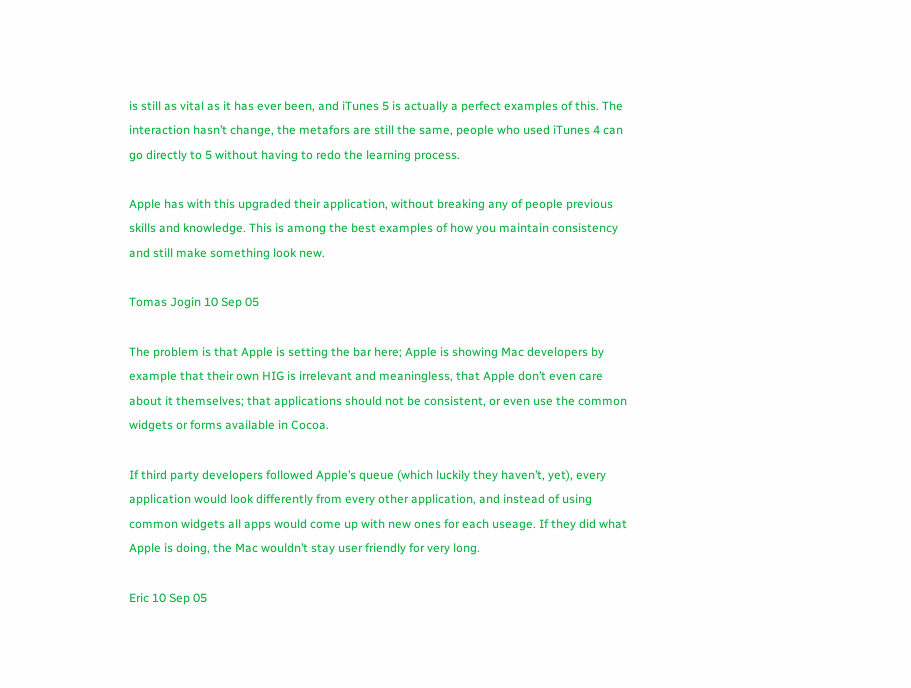is still as vital as it has ever been, and iTunes 5 is actually a perfect examples of this. The interaction hasn’t change, the metafors are still the same, people who used iTunes 4 can go directly to 5 without having to redo the learning process.

Apple has with this upgraded their application, without breaking any of people previous skills and knowledge. This is among the best examples of how you maintain consistency and still make something look new.

Tomas Jogin 10 Sep 05

The problem is that Apple is setting the bar here; Apple is showing Mac developers by example that their own HIG is irrelevant and meaningless, that Apple don’t even care about it themselves; that applications should not be consistent, or even use the common widgets or forms available in Cocoa.

If third party developers followed Apple’s queue (which luckily they haven’t, yet), every application would look differently from every other application, and instead of using common widgets all apps would come up with new ones for each useage. If they did what Apple is doing, the Mac wouldn’t stay user friendly for very long.

Eric 10 Sep 05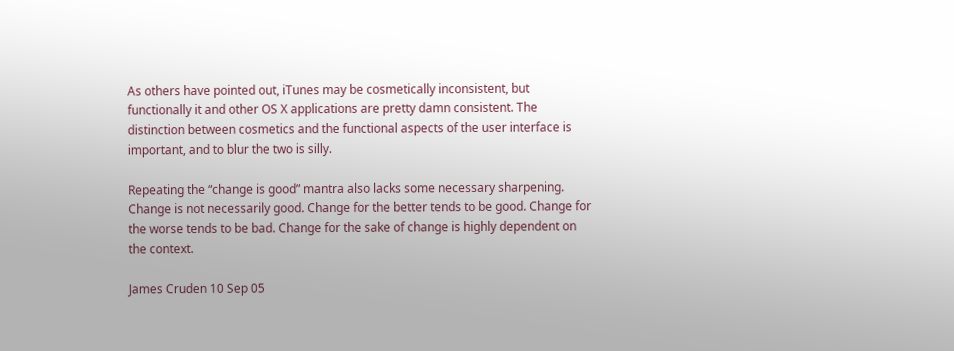As others have pointed out, iTunes may be cosmetically inconsistent, but functionally it and other OS X applications are pretty damn consistent. The distinction between cosmetics and the functional aspects of the user interface is important, and to blur the two is silly.

Repeating the “change is good” mantra also lacks some necessary sharpening. Change is not necessarily good. Change for the better tends to be good. Change for the worse tends to be bad. Change for the sake of change is highly dependent on the context.

James Cruden 10 Sep 05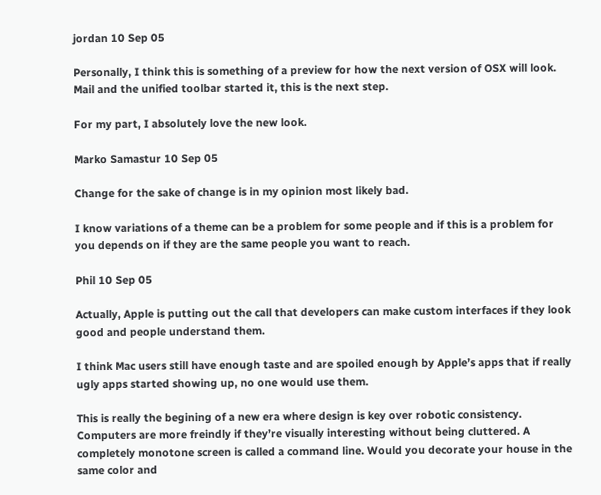jordan 10 Sep 05

Personally, I think this is something of a preview for how the next version of OSX will look. Mail and the unified toolbar started it, this is the next step.

For my part, I absolutely love the new look.

Marko Samastur 10 Sep 05

Change for the sake of change is in my opinion most likely bad.

I know variations of a theme can be a problem for some people and if this is a problem for you depends on if they are the same people you want to reach.

Phil 10 Sep 05

Actually, Apple is putting out the call that developers can make custom interfaces if they look good and people understand them.

I think Mac users still have enough taste and are spoiled enough by Apple’s apps that if really ugly apps started showing up, no one would use them.

This is really the begining of a new era where design is key over robotic consistency. Computers are more freindly if they’re visually interesting without being cluttered. A completely monotone screen is called a command line. Would you decorate your house in the same color and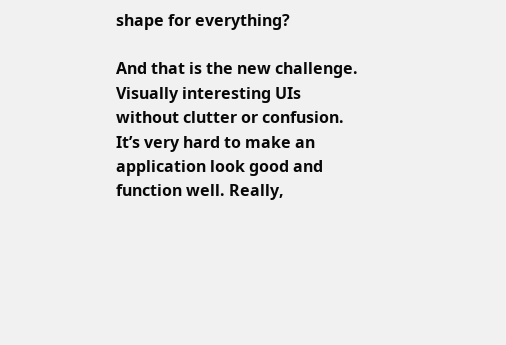shape for everything?

And that is the new challenge. Visually interesting UIs without clutter or confusion. It’s very hard to make an application look good and function well. Really,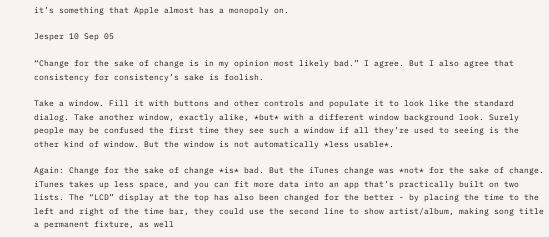it’s something that Apple almost has a monopoly on.

Jesper 10 Sep 05

“Change for the sake of change is in my opinion most likely bad.” I agree. But I also agree that consistency for consistency’s sake is foolish.

Take a window. Fill it with buttons and other controls and populate it to look like the standard dialog. Take another window, exactly alike, *but* with a different window background look. Surely people may be confused the first time they see such a window if all they’re used to seeing is the other kind of window. But the window is not automatically *less usable*.

Again: Change for the sake of change *is* bad. But the iTunes change was *not* for the sake of change. iTunes takes up less space, and you can fit more data into an app that’s practically built on two lists. The “LCD” display at the top has also been changed for the better - by placing the time to the left and right of the time bar, they could use the second line to show artist/album, making song title a permanent fixture, as well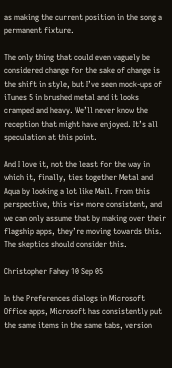as making the current position in the song a permanent fixture.

The only thing that could even vaguely be considered change for the sake of change is the shift in style, but I’ve seen mock-ups of iTunes 5 in brushed metal and it looks cramped and heavy. We’ll never know the reception that might have enjoyed. It’s all speculation at this point.

And I love it, not the least for the way in which it, finally, ties together Metal and Aqua by looking a lot like Mail. From this perspective, this *is* more consistent, and we can only assume that by making over their flagship apps, they’re moving towards this. The skeptics should consider this.

Christopher Fahey 10 Sep 05

In the Preferences dialogs in Microsoft Office apps, Microsoft has consistently put the same items in the same tabs, version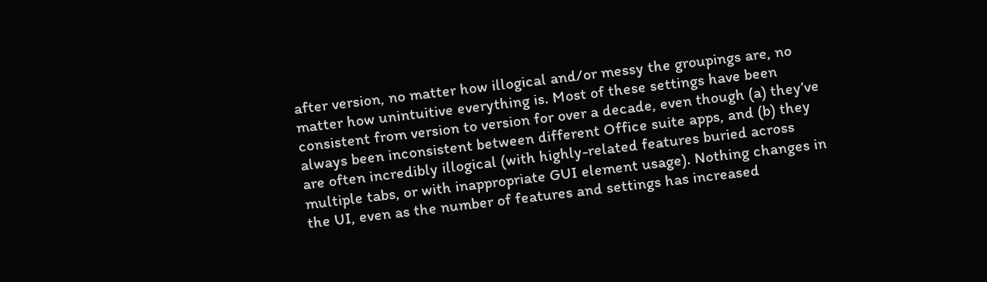after version, no matter how illogical and/or messy the groupings are, no matter how unintuitive everything is. Most of these settings have been consistent from version to version for over a decade, even though (a) they’ve always been inconsistent between different Office suite apps, and (b) they are often incredibly illogical (with highly-related features buried across multiple tabs, or with inappropriate GUI element usage). Nothing changes in the UI, even as the number of features and settings has increased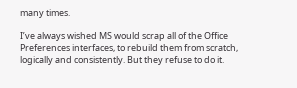many times.

I’ve always wished MS would scrap all of the Office Preferences interfaces, to rebuild them from scratch, logically and consistently. But they refuse to do it.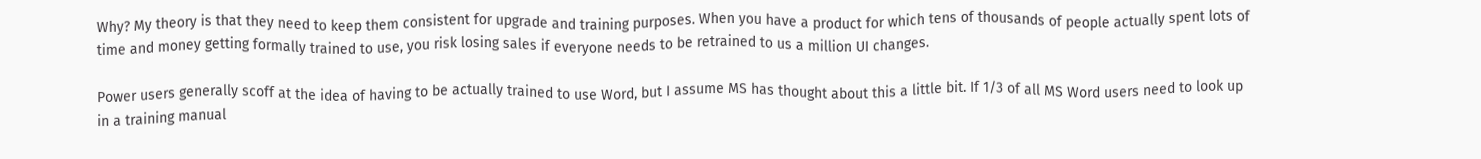Why? My theory is that they need to keep them consistent for upgrade and training purposes. When you have a product for which tens of thousands of people actually spent lots of time and money getting formally trained to use, you risk losing sales if everyone needs to be retrained to us a million UI changes.

Power users generally scoff at the idea of having to be actually trained to use Word, but I assume MS has thought about this a little bit. If 1/3 of all MS Word users need to look up in a training manual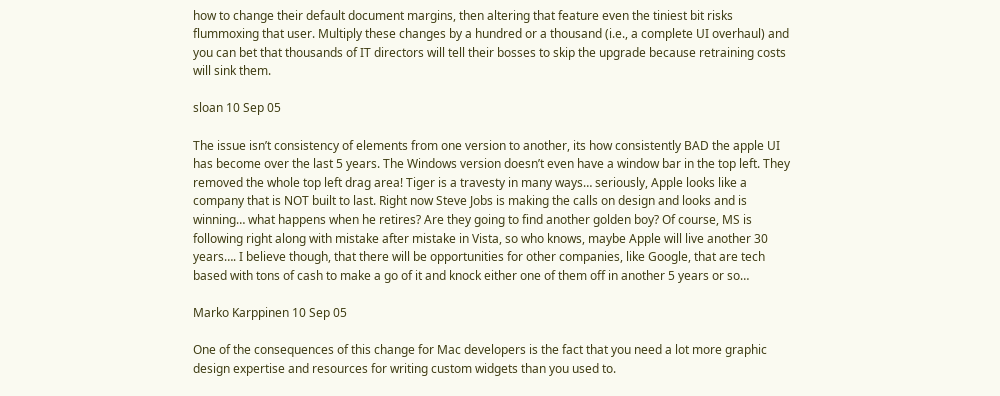how to change their default document margins, then altering that feature even the tiniest bit risks flummoxing that user. Multiply these changes by a hundred or a thousand (i.e., a complete UI overhaul) and you can bet that thousands of IT directors will tell their bosses to skip the upgrade because retraining costs will sink them.

sloan 10 Sep 05

The issue isn’t consistency of elements from one version to another, its how consistently BAD the apple UI has become over the last 5 years. The Windows version doesn’t even have a window bar in the top left. They removed the whole top left drag area! Tiger is a travesty in many ways… seriously, Apple looks like a company that is NOT built to last. Right now Steve Jobs is making the calls on design and looks and is winning… what happens when he retires? Are they going to find another golden boy? Of course, MS is following right along with mistake after mistake in Vista, so who knows, maybe Apple will live another 30 years…. I believe though, that there will be opportunities for other companies, like Google, that are tech based with tons of cash to make a go of it and knock either one of them off in another 5 years or so…

Marko Karppinen 10 Sep 05

One of the consequences of this change for Mac developers is the fact that you need a lot more graphic design expertise and resources for writing custom widgets than you used to.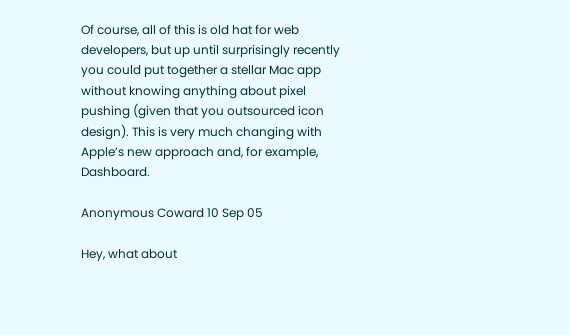Of course, all of this is old hat for web developers, but up until surprisingly recently you could put together a stellar Mac app without knowing anything about pixel pushing (given that you outsourced icon design). This is very much changing with Apple’s new approach and, for example, Dashboard.

Anonymous Coward 10 Sep 05

Hey, what about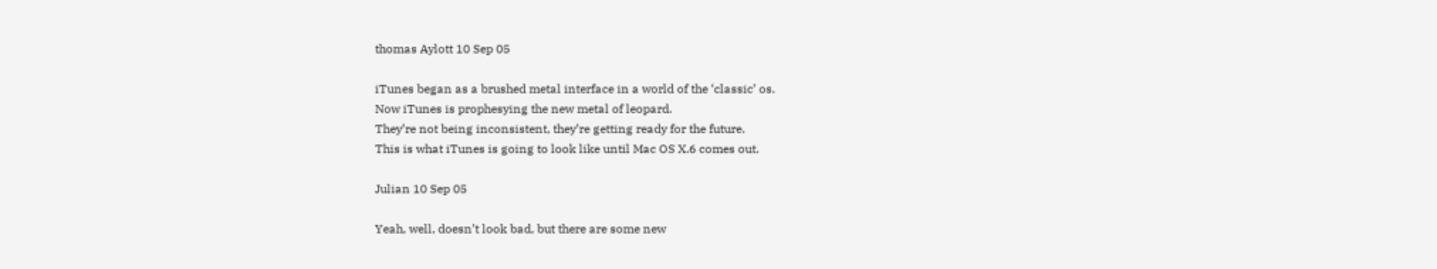thomas Aylott 10 Sep 05

iTunes began as a brushed metal interface in a world of the ‘classic’ os.
Now iTunes is prophesying the new metal of leopard.
They’re not being inconsistent, they’re getting ready for the future.
This is what iTunes is going to look like until Mac OS X.6 comes out.

Julian 10 Sep 05

Yeah, well, doesn’t look bad, but there are some new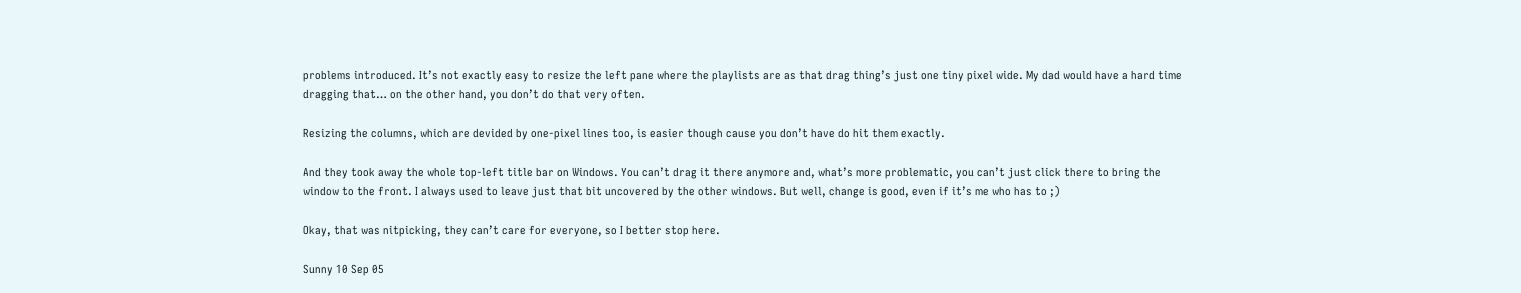problems introduced. It’s not exactly easy to resize the left pane where the playlists are as that drag thing’s just one tiny pixel wide. My dad would have a hard time dragging that… on the other hand, you don’t do that very often.

Resizing the columns, which are devided by one-pixel lines too, is easier though cause you don’t have do hit them exactly.

And they took away the whole top-left title bar on Windows. You can’t drag it there anymore and, what’s more problematic, you can’t just click there to bring the window to the front. I always used to leave just that bit uncovered by the other windows. But well, change is good, even if it’s me who has to ;)

Okay, that was nitpicking, they can’t care for everyone, so I better stop here.

Sunny 10 Sep 05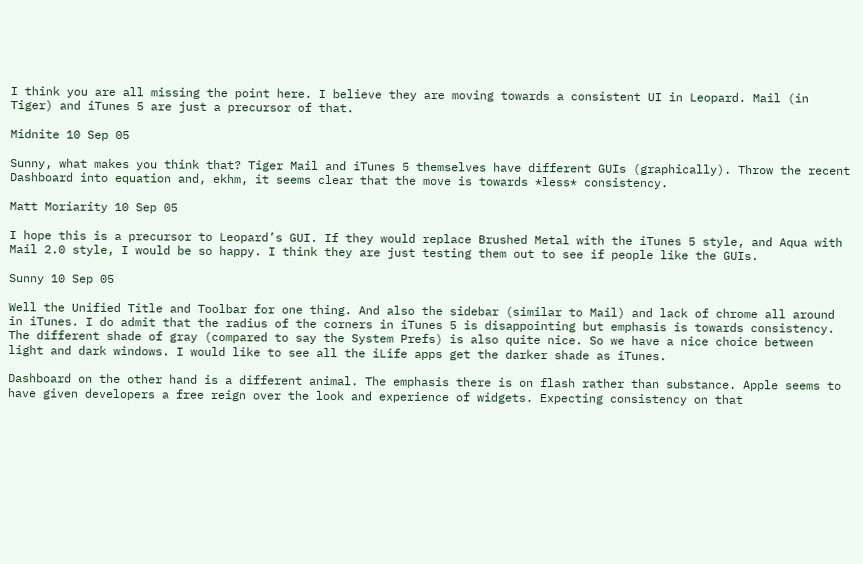I think you are all missing the point here. I believe they are moving towards a consistent UI in Leopard. Mail (in Tiger) and iTunes 5 are just a precursor of that.

Midnite 10 Sep 05

Sunny, what makes you think that? Tiger Mail and iTunes 5 themselves have different GUIs (graphically). Throw the recent Dashboard into equation and, ekhm, it seems clear that the move is towards *less* consistency.

Matt Moriarity 10 Sep 05

I hope this is a precursor to Leopard’s GUI. If they would replace Brushed Metal with the iTunes 5 style, and Aqua with Mail 2.0 style, I would be so happy. I think they are just testing them out to see if people like the GUIs.

Sunny 10 Sep 05

Well the Unified Title and Toolbar for one thing. And also the sidebar (similar to Mail) and lack of chrome all around in iTunes. I do admit that the radius of the corners in iTunes 5 is disappointing but emphasis is towards consistency. The different shade of gray (compared to say the System Prefs) is also quite nice. So we have a nice choice between light and dark windows. I would like to see all the iLife apps get the darker shade as iTunes.

Dashboard on the other hand is a different animal. The emphasis there is on flash rather than substance. Apple seems to have given developers a free reign over the look and experience of widgets. Expecting consistency on that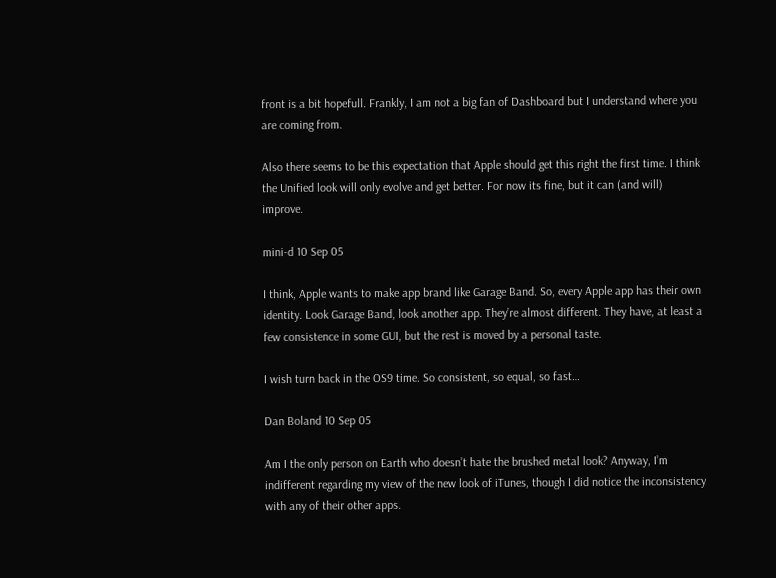front is a bit hopefull. Frankly, I am not a big fan of Dashboard but I understand where you are coming from.

Also there seems to be this expectation that Apple should get this right the first time. I think the Unified look will only evolve and get better. For now its fine, but it can (and will) improve.

mini-d 10 Sep 05

I think, Apple wants to make app brand like Garage Band. So, every Apple app has their own identity. Look Garage Band, look another app. They’re almost different. They have, at least a few consistence in some GUI, but the rest is moved by a personal taste.

I wish turn back in the OS9 time. So consistent, so equal, so fast…

Dan Boland 10 Sep 05

Am I the only person on Earth who doesn’t hate the brushed metal look? Anyway, I’m indifferent regarding my view of the new look of iTunes, though I did notice the inconsistency with any of their other apps.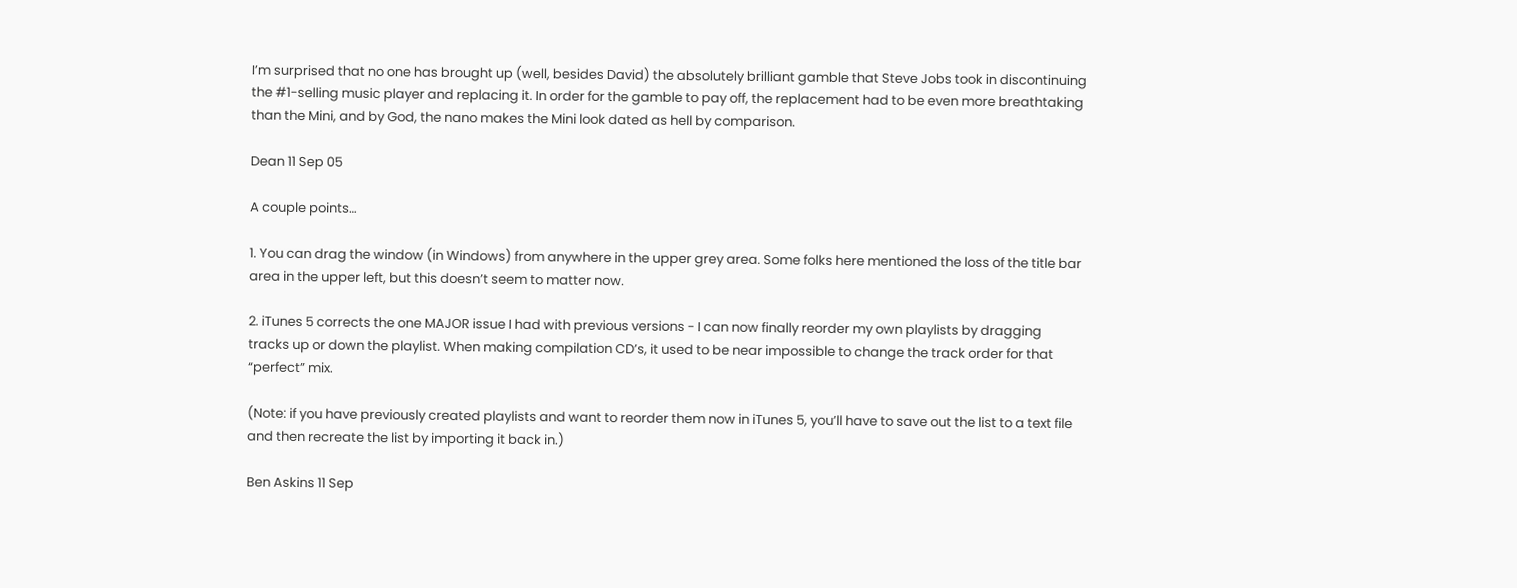I’m surprised that no one has brought up (well, besides David) the absolutely brilliant gamble that Steve Jobs took in discontinuing the #1-selling music player and replacing it. In order for the gamble to pay off, the replacement had to be even more breathtaking than the Mini, and by God, the nano makes the Mini look dated as hell by comparison.

Dean 11 Sep 05

A couple points…

1. You can drag the window (in Windows) from anywhere in the upper grey area. Some folks here mentioned the loss of the title bar area in the upper left, but this doesn’t seem to matter now.

2. iTunes 5 corrects the one MAJOR issue I had with previous versions - I can now finally reorder my own playlists by dragging tracks up or down the playlist. When making compilation CD’s, it used to be near impossible to change the track order for that “perfect” mix.

(Note: if you have previously created playlists and want to reorder them now in iTunes 5, you’ll have to save out the list to a text file and then recreate the list by importing it back in.)

Ben Askins 11 Sep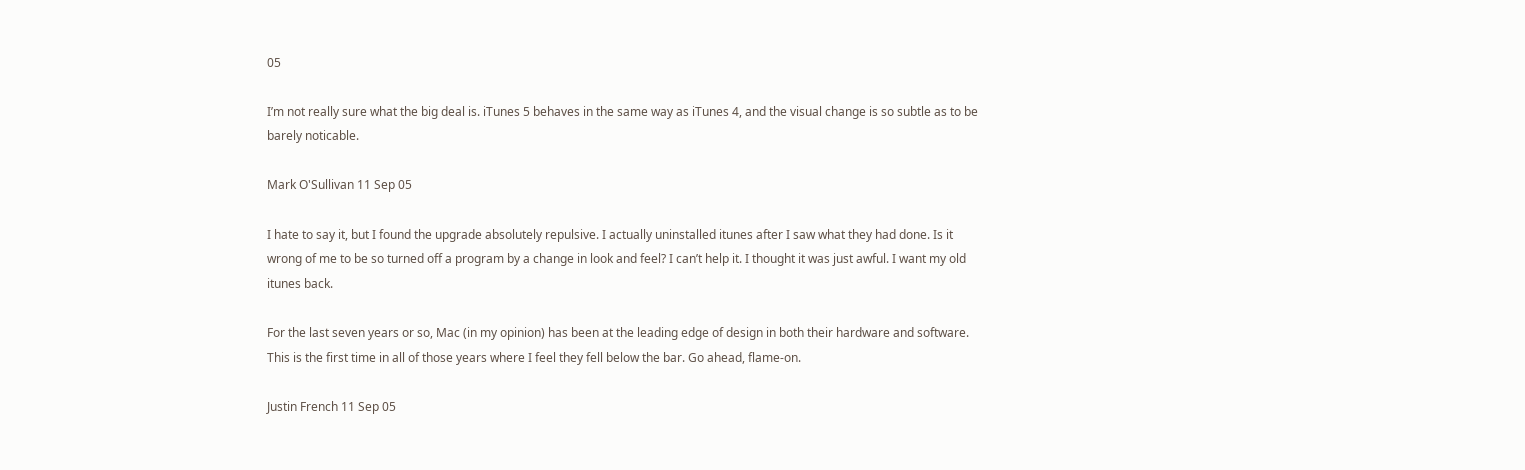05

I’m not really sure what the big deal is. iTunes 5 behaves in the same way as iTunes 4, and the visual change is so subtle as to be barely noticable.

Mark O'Sullivan 11 Sep 05

I hate to say it, but I found the upgrade absolutely repulsive. I actually uninstalled itunes after I saw what they had done. Is it wrong of me to be so turned off a program by a change in look and feel? I can’t help it. I thought it was just awful. I want my old itunes back.

For the last seven years or so, Mac (in my opinion) has been at the leading edge of design in both their hardware and software. This is the first time in all of those years where I feel they fell below the bar. Go ahead, flame-on.

Justin French 11 Sep 05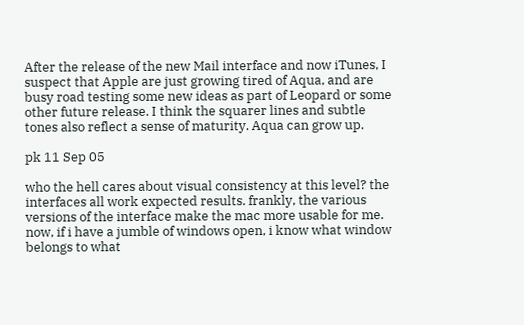After the release of the new Mail interface and now iTunes, I suspect that Apple are just growing tired of Aqua, and are busy road testing some new ideas as part of Leopard or some other future release. I think the squarer lines and subtle tones also reflect a sense of maturity. Aqua can grow up.

pk 11 Sep 05

who the hell cares about visual consistency at this level? the interfaces all work expected results. frankly, the various versions of the interface make the mac more usable for me. now, if i have a jumble of windows open, i know what window belongs to what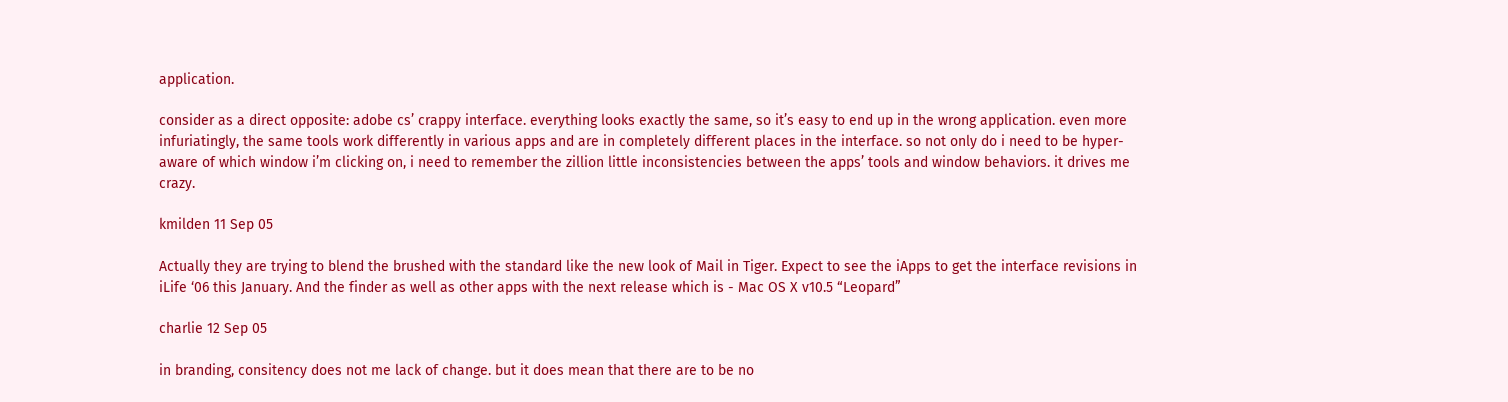application.

consider as a direct opposite: adobe cs’ crappy interface. everything looks exactly the same, so it’s easy to end up in the wrong application. even more infuriatingly, the same tools work differently in various apps and are in completely different places in the interface. so not only do i need to be hyper-aware of which window i’m clicking on, i need to remember the zillion little inconsistencies between the apps’ tools and window behaviors. it drives me crazy.

kmilden 11 Sep 05

Actually they are trying to blend the brushed with the standard like the new look of Mail in Tiger. Expect to see the iApps to get the interface revisions in iLife ‘06 this January. And the finder as well as other apps with the next release which is - Mac OS X v10.5 “Leopard”

charlie 12 Sep 05

in branding, consitency does not me lack of change. but it does mean that there are to be no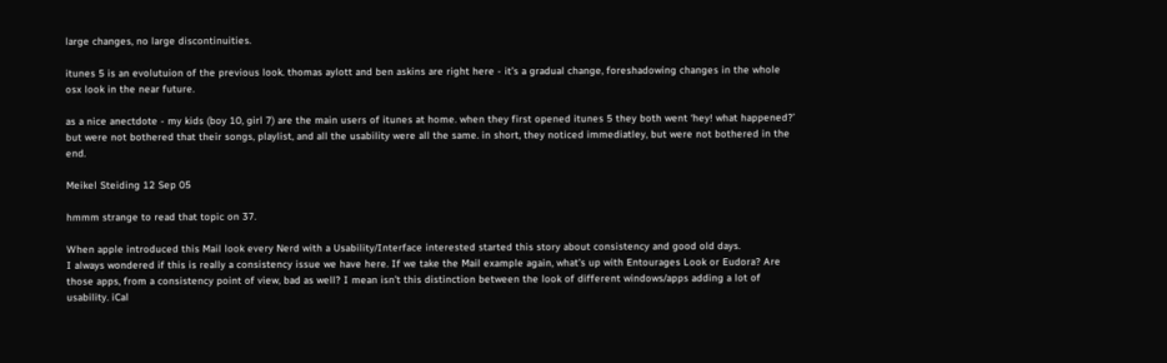large changes, no large discontinuities.

itunes 5 is an evolutuion of the previous look. thomas aylott and ben askins are right here - it’s a gradual change, foreshadowing changes in the whole osx look in the near future.

as a nice anectdote - my kids (boy 10, girl 7) are the main users of itunes at home. when they first opened itunes 5 they both went ‘hey! what happened?’ but were not bothered that their songs, playlist, and all the usability were all the same. in short, they noticed immediatley, but were not bothered in the end.

Meikel Steiding 12 Sep 05

hmmm strange to read that topic on 37.

When apple introduced this Mail look every Nerd with a Usability/Interface interested started this story about consistency and good old days.
I always wondered if this is really a consistency issue we have here. If we take the Mail example again, what’s up with Entourages Look or Eudora? Are those apps, from a consistency point of view, bad as well? I mean isn’t this distinction between the look of different windows/apps adding a lot of usability. iCal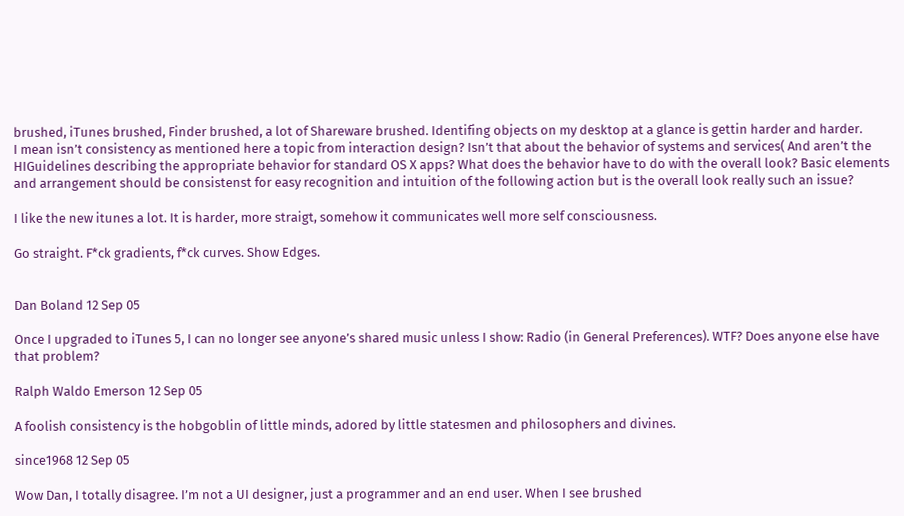brushed, iTunes brushed, Finder brushed, a lot of Shareware brushed. Identifing objects on my desktop at a glance is gettin harder and harder.
I mean isn’t consistency as mentioned here a topic from interaction design? Isn’t that about the behavior of systems and services( And aren’t the HIGuidelines describing the appropriate behavior for standard OS X apps? What does the behavior have to do with the overall look? Basic elements and arrangement should be consistenst for easy recognition and intuition of the following action but is the overall look really such an issue?

I like the new itunes a lot. It is harder, more straigt, somehow it communicates well more self consciousness.

Go straight. F*ck gradients, f*ck curves. Show Edges.


Dan Boland 12 Sep 05

Once I upgraded to iTunes 5, I can no longer see anyone’s shared music unless I show: Radio (in General Preferences). WTF? Does anyone else have that problem?

Ralph Waldo Emerson 12 Sep 05

A foolish consistency is the hobgoblin of little minds, adored by little statesmen and philosophers and divines.

since1968 12 Sep 05

Wow Dan, I totally disagree. I’m not a UI designer, just a programmer and an end user. When I see brushed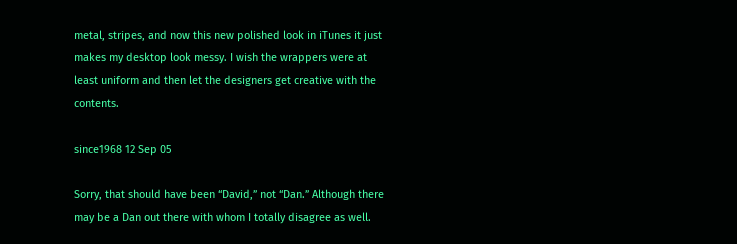metal, stripes, and now this new polished look in iTunes it just makes my desktop look messy. I wish the wrappers were at least uniform and then let the designers get creative with the contents.

since1968 12 Sep 05

Sorry, that should have been “David,” not “Dan.” Although there may be a Dan out there with whom I totally disagree as well.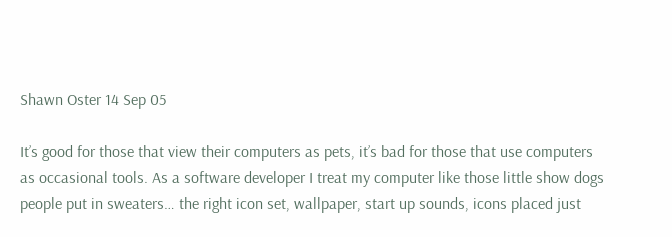Shawn Oster 14 Sep 05

It’s good for those that view their computers as pets, it’s bad for those that use computers as occasional tools. As a software developer I treat my computer like those little show dogs people put in sweaters… the right icon set, wallpaper, start up sounds, icons placed just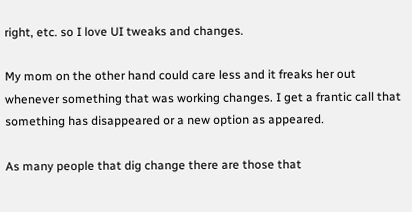right, etc. so I love UI tweaks and changes.

My mom on the other hand could care less and it freaks her out whenever something that was working changes. I get a frantic call that something has disappeared or a new option as appeared.

As many people that dig change there are those that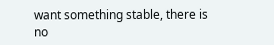want something stable, there is no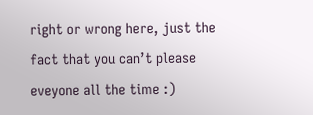right or wrong here, just the fact that you can’t please eveyone all the time :)